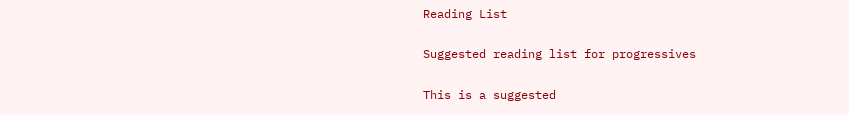Reading List

Suggested reading list for progressives

This is a suggested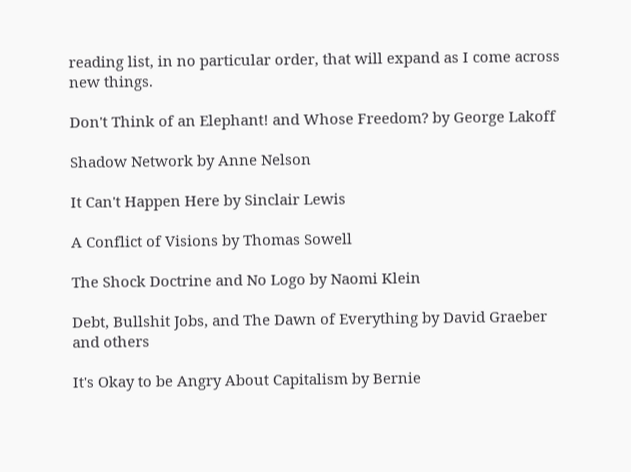reading list, in no particular order, that will expand as I come across new things.

Don't Think of an Elephant! and Whose Freedom? by George Lakoff

Shadow Network by Anne Nelson

It Can't Happen Here by Sinclair Lewis

A Conflict of Visions by Thomas Sowell

The Shock Doctrine and No Logo by Naomi Klein

Debt, Bullshit Jobs, and The Dawn of Everything by David Graeber and others

It's Okay to be Angry About Capitalism by Bernie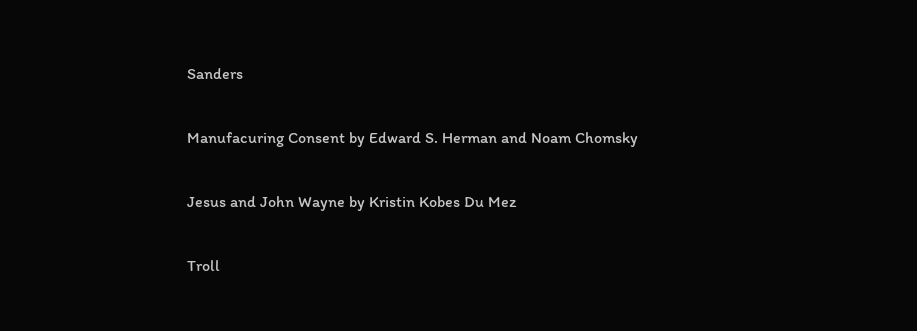Sanders

Manufacuring Consent by Edward S. Herman and Noam Chomsky

Jesus and John Wayne by Kristin Kobes Du Mez

Troll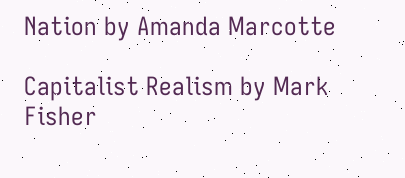Nation by Amanda Marcotte

Capitalist Realism by Mark Fisher